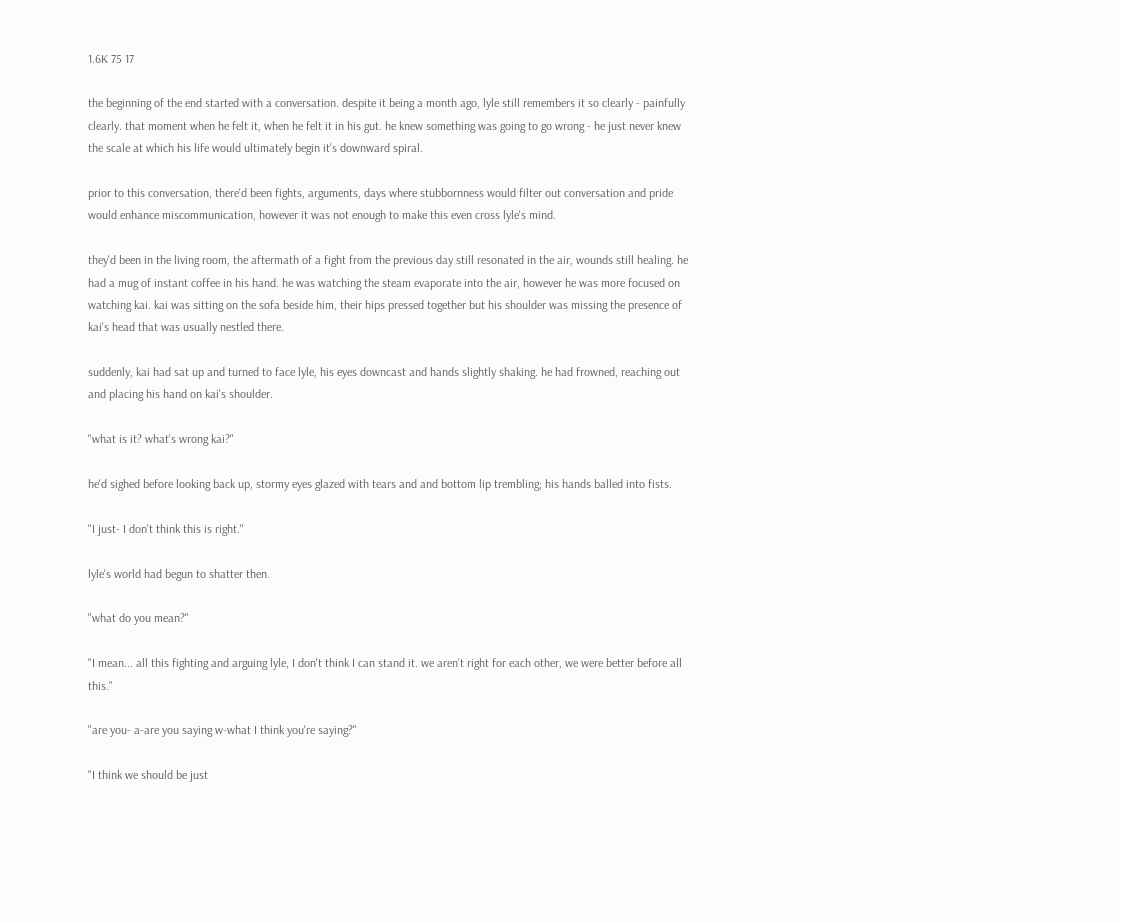1.6K 75 17

the beginning of the end started with a conversation. despite it being a month ago, lyle still remembers it so clearly - painfully clearly. that moment when he felt it, when he felt it in his gut. he knew something was going to go wrong - he just never knew the scale at which his life would ultimately begin it's downward spiral.

prior to this conversation, there'd been fights, arguments, days where stubbornness would filter out conversation and pride would enhance miscommunication, however it was not enough to make this even cross lyle's mind.

they'd been in the living room, the aftermath of a fight from the previous day still resonated in the air, wounds still healing. he had a mug of instant coffee in his hand. he was watching the steam evaporate into the air, however he was more focused on watching kai. kai was sitting on the sofa beside him, their hips pressed together but his shoulder was missing the presence of kai's head that was usually nestled there.

suddenly, kai had sat up and turned to face lyle, his eyes downcast and hands slightly shaking. he had frowned, reaching out and placing his hand on kai's shoulder.

"what is it? what's wrong kai?"

he'd sighed before looking back up, stormy eyes glazed with tears and and bottom lip trembling; his hands balled into fists.

"I just- I don't think this is right."

lyle's world had begun to shatter then.

"what do you mean?"

"I mean... all this fighting and arguing lyle, I don't think I can stand it. we aren't right for each other, we were better before all this."

"are you- a-are you saying w-what I think you're saying?"

"I think we should be just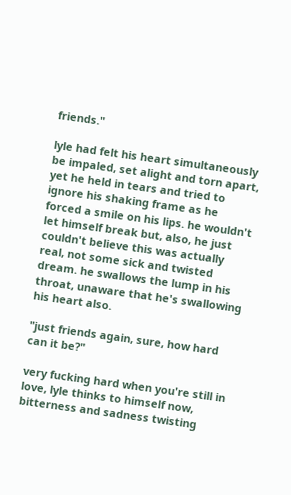friends."

lyle had felt his heart simultaneously be impaled, set alight and torn apart, yet he held in tears and tried to ignore his shaking frame as he forced a smile on his lips. he wouldn't let himself break but, also, he just couldn't believe this was actually real, not some sick and twisted dream. he swallows the lump in his throat, unaware that he's swallowing his heart also.

"just friends again, sure, how hard can it be?"

very fucking hard when you're still in love, lyle thinks to himself now, bitterness and sadness twisting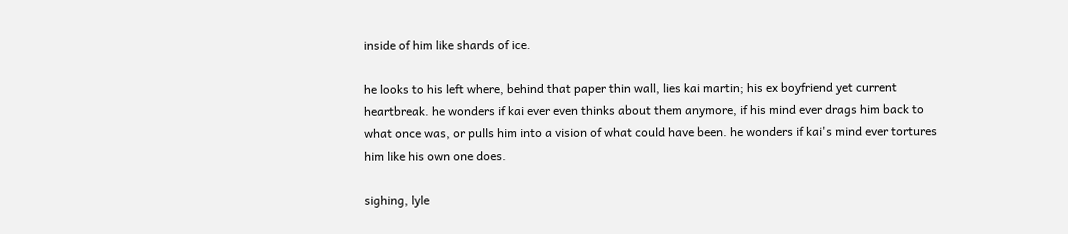inside of him like shards of ice.

he looks to his left where, behind that paper thin wall, lies kai martin; his ex boyfriend yet current heartbreak. he wonders if kai ever even thinks about them anymore, if his mind ever drags him back to what once was, or pulls him into a vision of what could have been. he wonders if kai's mind ever tortures him like his own one does.

sighing, lyle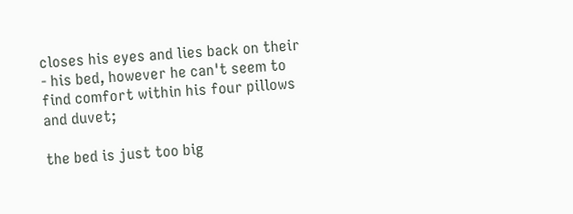closes his eyes and lies back on their - his bed, however he can't seem to find comfort within his four pillows and duvet;

the bed is just too big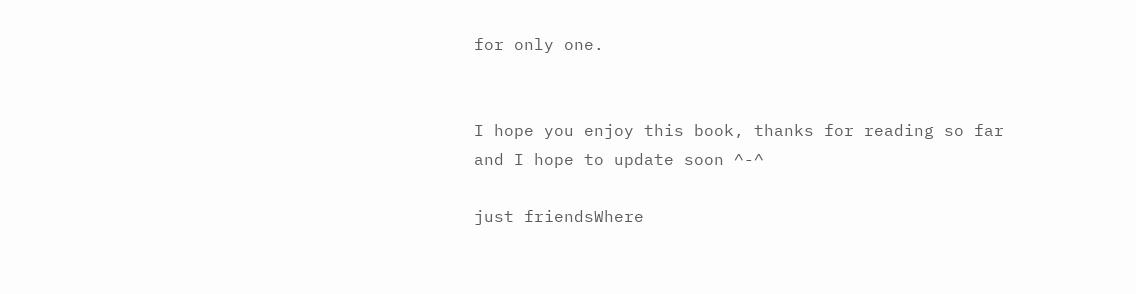for only one.


I hope you enjoy this book, thanks for reading so far and I hope to update soon ^-^

just friendsWhere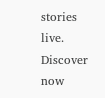stories live. Discover now